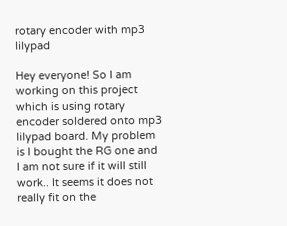rotary encoder with mp3 lilypad

Hey everyone! So I am working on this project which is using rotary encoder soldered onto mp3 lilypad board. My problem is I bought the RG one and I am not sure if it will still work.. It seems it does not really fit on the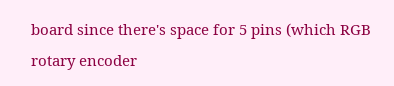board since there's space for 5 pins (which RGB rotary encoder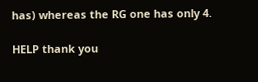has) whereas the RG one has only 4.

HELP thank you